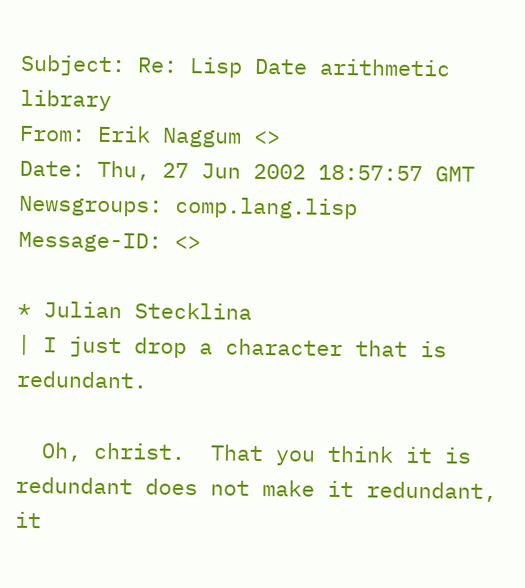Subject: Re: Lisp Date arithmetic library
From: Erik Naggum <>
Date: Thu, 27 Jun 2002 18:57:57 GMT
Newsgroups: comp.lang.lisp
Message-ID: <>

* Julian Stecklina
| I just drop a character that is redundant.

  Oh, christ.  That you think it is redundant does not make it redundant, it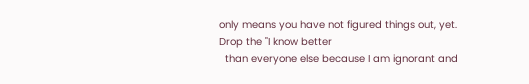only means you have not figured things out, yet.  Drop the "I know better
  than everyone else because I am ignorant and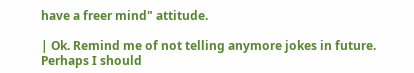have a freer mind" attitude.

| Ok. Remind me of not telling anymore jokes in future. Perhaps I should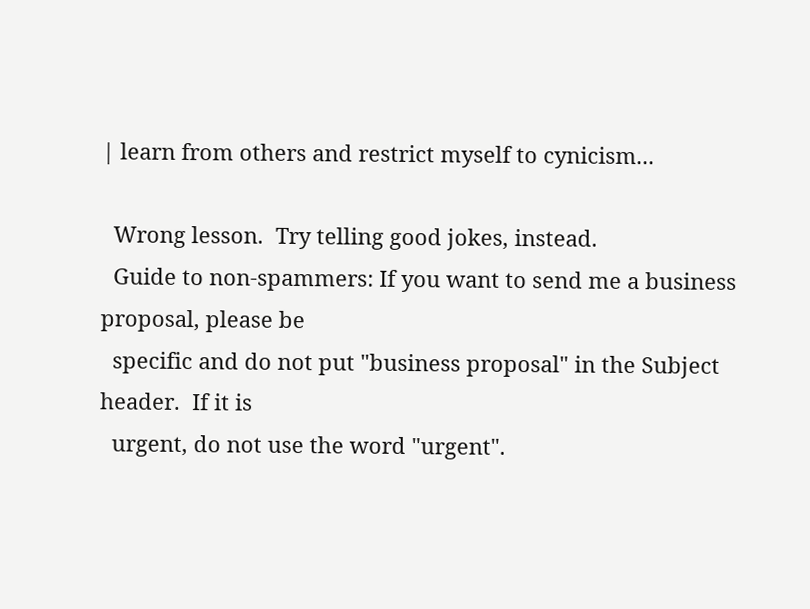| learn from others and restrict myself to cynicism...

  Wrong lesson.  Try telling good jokes, instead.
  Guide to non-spammers: If you want to send me a business proposal, please be
  specific and do not put "business proposal" in the Subject header.  If it is
  urgent, do not use the word "urgent".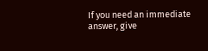If you need an immediate answer, give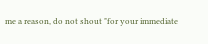me a reason, do not shout "for your immediate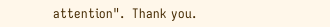attention".  Thank you.